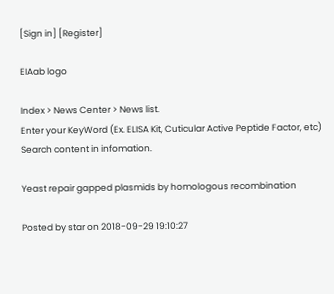[Sign in] [Register]

EIAab logo

Index > News Center > News list.
Enter your KeyWord (Ex. ELISA Kit, Cuticular Active Peptide Factor, etc)
Search content in infomation.

Yeast repair gapped plasmids by homologous recombination

Posted by star on 2018-09-29 19:10:27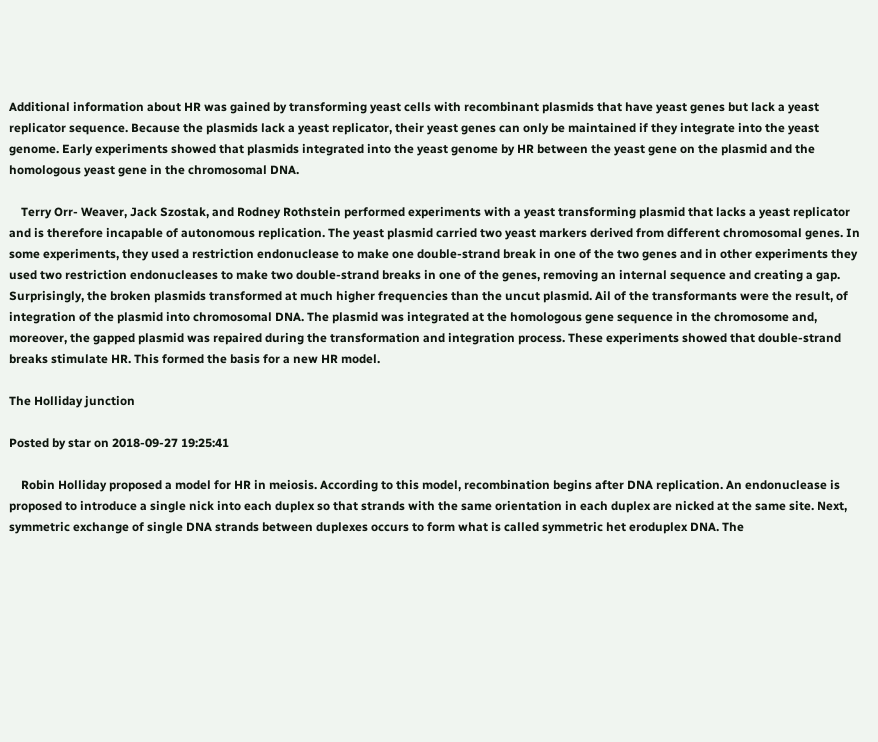Additional information about HR was gained by transforming yeast cells with recombinant plasmids that have yeast genes but lack a yeast replicator sequence. Because the plasmids lack a yeast replicator, their yeast genes can only be maintained if they integrate into the yeast genome. Early experiments showed that plasmids integrated into the yeast genome by HR between the yeast gene on the plasmid and the homologous yeast gene in the chromosomal DNA.

    Terry Orr- Weaver, Jack Szostak, and Rodney Rothstein performed experiments with a yeast transforming plasmid that lacks a yeast replicator and is therefore incapable of autonomous replication. The yeast plasmid carried two yeast markers derived from different chromosomal genes. In some experiments, they used a restriction endonuclease to make one double-strand break in one of the two genes and in other experiments they used two restriction endonucleases to make two double-strand breaks in one of the genes, removing an internal sequence and creating a gap. Surprisingly, the broken plasmids transformed at much higher frequencies than the uncut plasmid. Ail of the transformants were the result, of integration of the plasmid into chromosomal DNA. The plasmid was integrated at the homologous gene sequence in the chromosome and, moreover, the gapped plasmid was repaired during the transformation and integration process. These experiments showed that double-strand breaks stimulate HR. This formed the basis for a new HR model.

The Holliday junction

Posted by star on 2018-09-27 19:25:41

    Robin Holliday proposed a model for HR in meiosis. According to this model, recombination begins after DNA replication. An endonuclease is proposed to introduce a single nick into each duplex so that strands with the same orientation in each duplex are nicked at the same site. Next, symmetric exchange of single DNA strands between duplexes occurs to form what is called symmetric het eroduplex DNA. The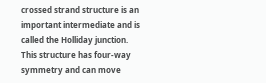crossed strand structure is an important intermediate and is called the Holliday junction. This structure has four-way symmetry and can move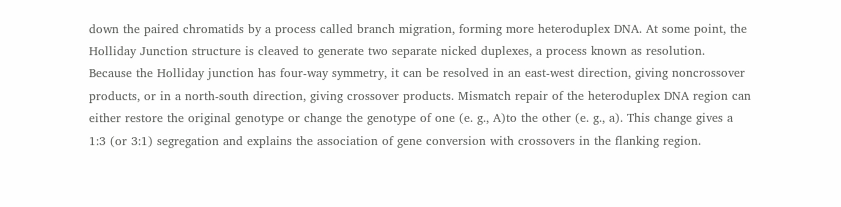down the paired chromatids by a process called branch migration, forming more heteroduplex DNA. At some point, the Holliday Junction structure is cleaved to generate two separate nicked duplexes, a process known as resolution. Because the Holliday junction has four-way symmetry, it can be resolved in an east-west direction, giving noncrossover products, or in a north-south direction, giving crossover products. Mismatch repair of the heteroduplex DNA region can either restore the original genotype or change the genotype of one (e. g., A)to the other (e. g., a). This change gives a 1:3 (or 3:1) segregation and explains the association of gene conversion with crossovers in the flanking region.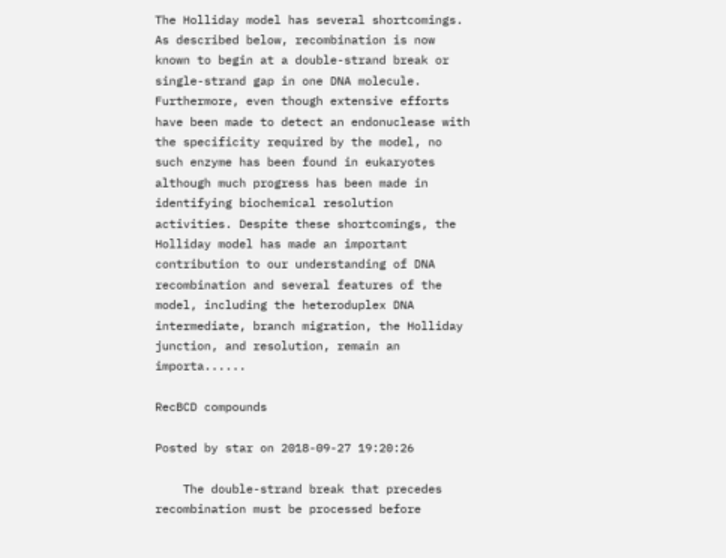The Holliday model has several shortcomings. As described below, recombination is now known to begin at a double-strand break or single-strand gap in one DNA molecule. Furthermore, even though extensive efforts have been made to detect an endonuclease with the specificity required by the model, no such enzyme has been found in eukaryotes although much progress has been made in identifying biochemical resolution activities. Despite these shortcomings, the Holliday model has made an important contribution to our understanding of DNA recombination and several features of the model, including the heteroduplex DNA intermediate, branch migration, the Holliday junction, and resolution, remain an importa......

RecBCD compounds

Posted by star on 2018-09-27 19:20:26

    The double-strand break that precedes recombination must be processed before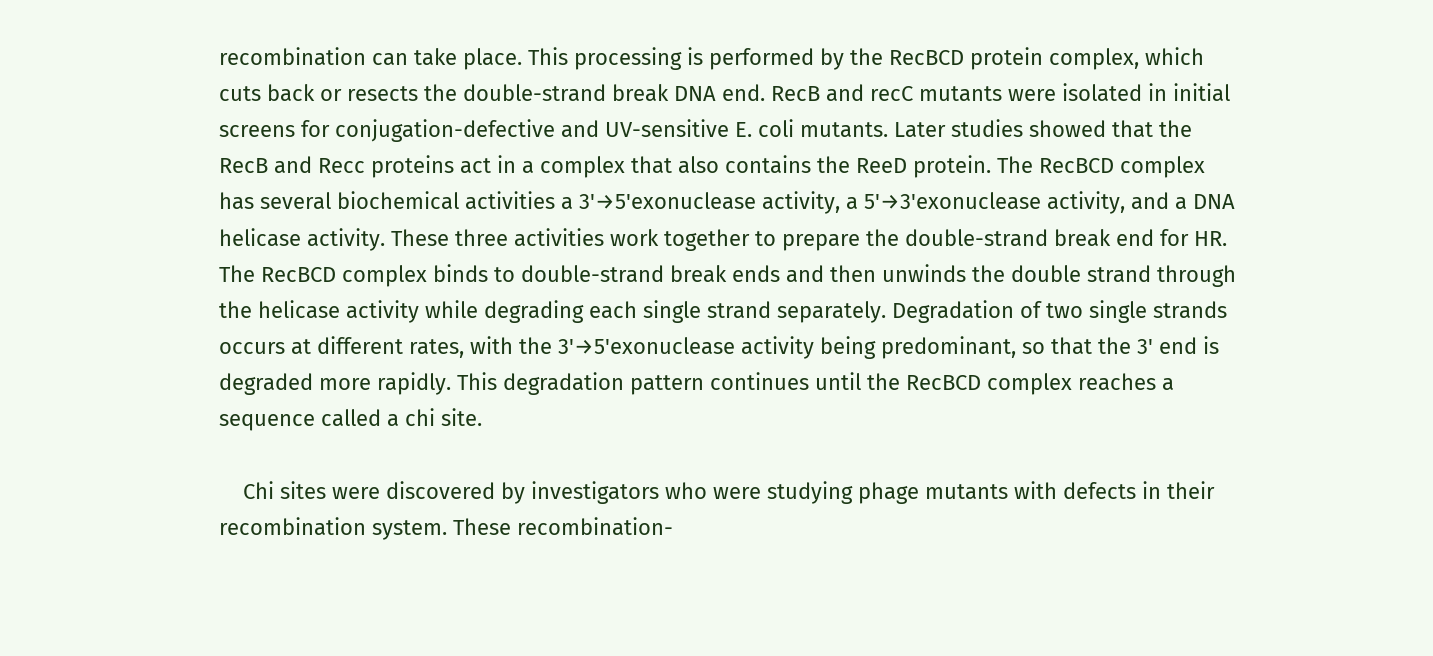recombination can take place. This processing is performed by the RecBCD protein complex, which cuts back or resects the double-strand break DNA end. RecB and recC mutants were isolated in initial screens for conjugation-defective and UV-sensitive E. coli mutants. Later studies showed that the RecB and Recc proteins act in a complex that also contains the ReeD protein. The RecBCD complex has several biochemical activities a 3'→5'exonuclease activity, a 5'→3'exonuclease activity, and a DNA helicase activity. These three activities work together to prepare the double-strand break end for HR. The RecBCD complex binds to double-strand break ends and then unwinds the double strand through the helicase activity while degrading each single strand separately. Degradation of two single strands occurs at different rates, with the 3'→5'exonuclease activity being predominant, so that the 3' end is degraded more rapidly. This degradation pattern continues until the RecBCD complex reaches a sequence called a chi site.

    Chi sites were discovered by investigators who were studying phage mutants with defects in their recombination system. These recombination-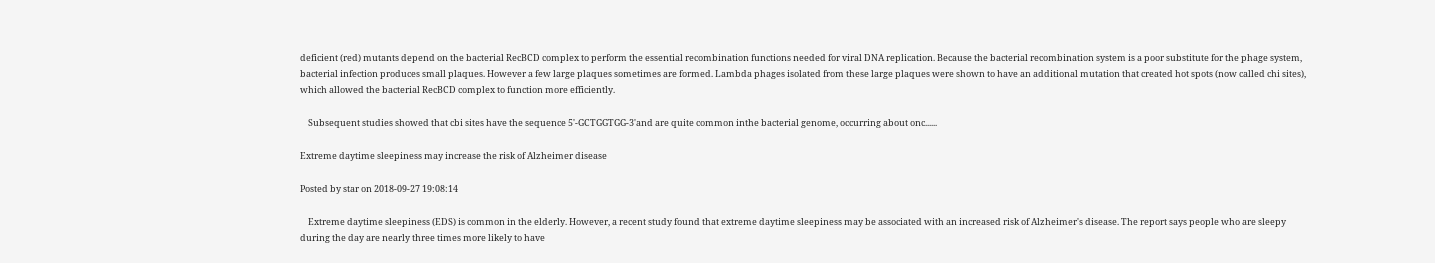deficient (red) mutants depend on the bacterial RecBCD complex to perform the essential recombination functions needed for viral DNA replication. Because the bacterial recombination system is a poor substitute for the phage system, bacterial infection produces small plaques. However a few large plaques sometimes are formed. Lambda phages isolated from these large plaques were shown to have an additional mutation that created hot spots (now called chi sites), which allowed the bacterial RecBCD complex to function more efficiently.

    Subsequent studies showed that cbi sites have the sequence 5'-GCTGGTGG-3'and are quite common inthe bacterial genome, occurring about onc......

Extreme daytime sleepiness may increase the risk of Alzheimer disease

Posted by star on 2018-09-27 19:08:14

    Extreme daytime sleepiness (EDS) is common in the elderly. However, a recent study found that extreme daytime sleepiness may be associated with an increased risk of Alzheimer's disease. The report says people who are sleepy during the day are nearly three times more likely to have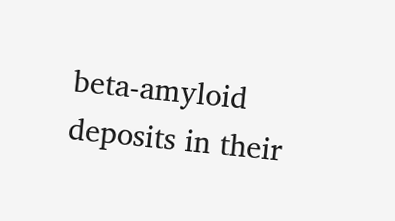beta-amyloid deposits in their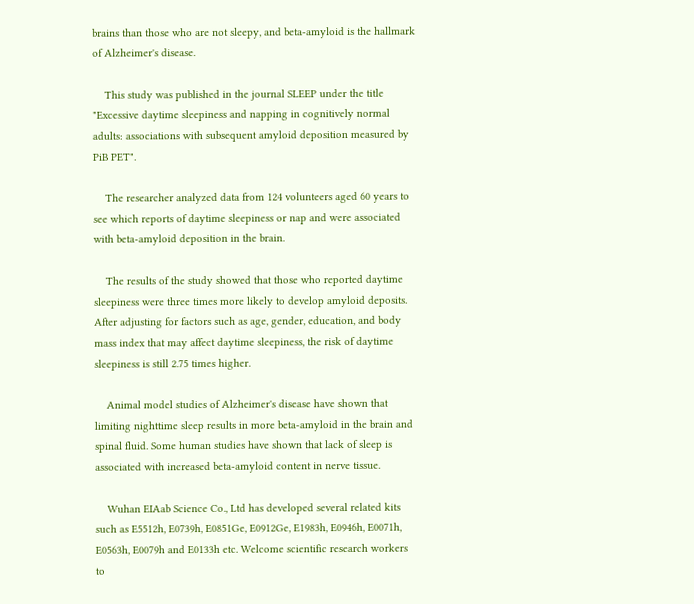brains than those who are not sleepy, and beta-amyloid is the hallmark of Alzheimer's disease.

    This study was published in the journal SLEEP under the title "Excessive daytime sleepiness and napping in cognitively normal adults: associations with subsequent amyloid deposition measured by PiB PET".

    The researcher analyzed data from 124 volunteers aged 60 years to see which reports of daytime sleepiness or nap and were associated with beta-amyloid deposition in the brain.

    The results of the study showed that those who reported daytime sleepiness were three times more likely to develop amyloid deposits. After adjusting for factors such as age, gender, education, and body mass index that may affect daytime sleepiness, the risk of daytime sleepiness is still 2.75 times higher.

    Animal model studies of Alzheimer's disease have shown that limiting nighttime sleep results in more beta-amyloid in the brain and spinal fluid. Some human studies have shown that lack of sleep is associated with increased beta-amyloid content in nerve tissue.

    Wuhan EIAab Science Co., Ltd has developed several related kits such as E5512h, E0739h, E0851Ge, E0912Ge, E1983h, E0946h, E0071h, E0563h, E0079h and E0133h etc. Welcome scientific research workers to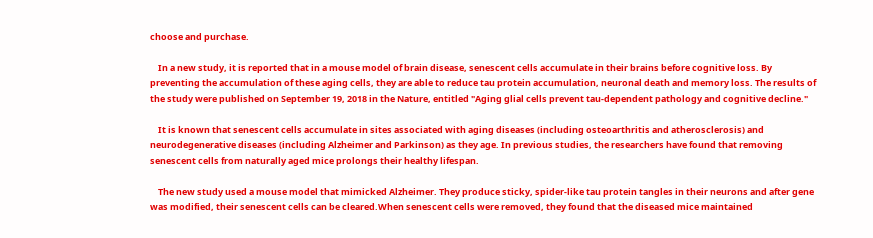choose and purchase.

    In a new study, it is reported that in a mouse model of brain disease, senescent cells accumulate in their brains before cognitive loss. By preventing the accumulation of these aging cells, they are able to reduce tau protein accumulation, neuronal death and memory loss. The results of the study were published on September 19, 2018 in the Nature, entitled "Aging glial cells prevent tau-dependent pathology and cognitive decline."

    It is known that senescent cells accumulate in sites associated with aging diseases (including osteoarthritis and atherosclerosis) and neurodegenerative diseases (including Alzheimer and Parkinson) as they age. In previous studies, the researchers have found that removing senescent cells from naturally aged mice prolongs their healthy lifespan.

    The new study used a mouse model that mimicked Alzheimer. They produce sticky, spider-like tau protein tangles in their neurons and after gene was modified, their senescent cells can be cleared.When senescent cells were removed, they found that the diseased mice maintained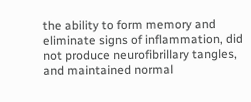the ability to form memory and eliminate signs of inflammation, did not produce neurofibrillary tangles, and maintained normal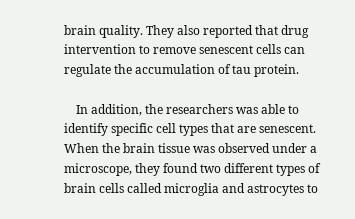brain quality. They also reported that drug intervention to remove senescent cells can regulate the accumulation of tau protein.

    In addition, the researchers was able to identify specific cell types that are senescent. When the brain tissue was observed under a microscope, they found two different types of brain cells called microglia and astrocytes to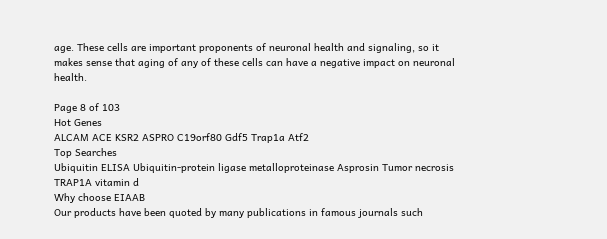age. These cells are important proponents of neuronal health and signaling, so it makes sense that aging of any of these cells can have a negative impact on neuronal health.

Page 8 of 103
Hot Genes
ALCAM ACE KSR2 ASPRO C19orf80 Gdf5 Trap1a Atf2
Top Searches
Ubiquitin ELISA Ubiquitin-protein ligase metalloproteinase Asprosin Tumor necrosis TRAP1A vitamin d
Why choose EIAAB
Our products have been quoted by many publications in famous journals such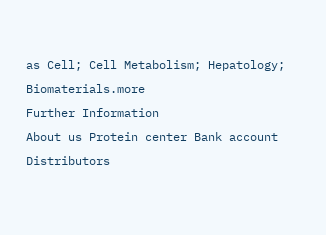as Cell; Cell Metabolism; Hepatology; Biomaterials.more
Further Information
About us Protein center Bank account Distributors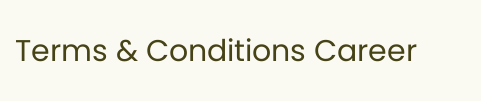Terms & Conditions Career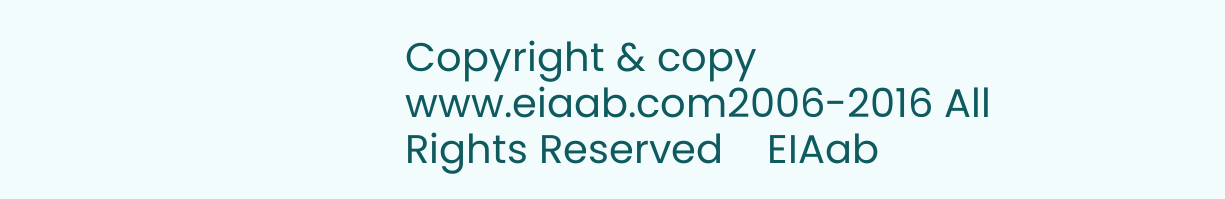Copyright & copy www.eiaab.com2006-2016 All Rights Reserved    EIAab